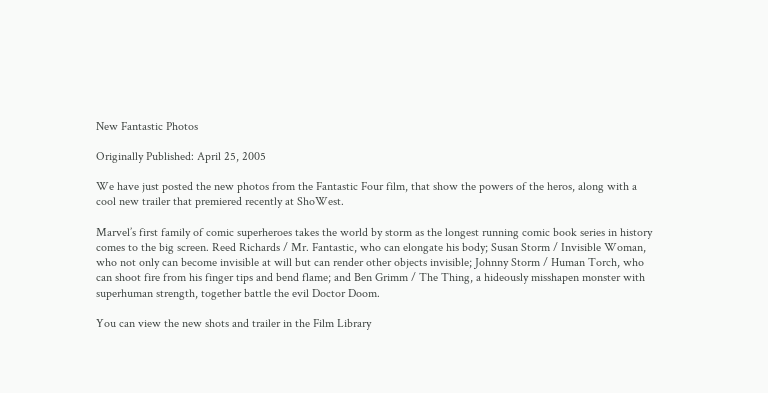New Fantastic Photos

Originally Published: April 25, 2005

We have just posted the new photos from the Fantastic Four film, that show the powers of the heros, along with a cool new trailer that premiered recently at ShoWest.

Marvel’s first family of comic superheroes takes the world by storm as the longest running comic book series in history comes to the big screen. Reed Richards / Mr. Fantastic, who can elongate his body; Susan Storm / Invisible Woman, who not only can become invisible at will but can render other objects invisible; Johnny Storm / Human Torch, who can shoot fire from his finger tips and bend flame; and Ben Grimm / The Thing, a hideously misshapen monster with superhuman strength, together battle the evil Doctor Doom.

You can view the new shots and trailer in the Film Library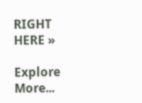RIGHT HERE »

Explore More...